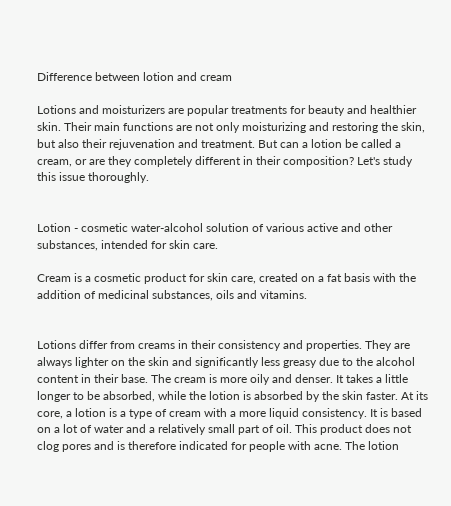Difference between lotion and cream

Lotions and moisturizers are popular treatments for beauty and healthier skin. Their main functions are not only moisturizing and restoring the skin, but also their rejuvenation and treatment. But can a lotion be called a cream, or are they completely different in their composition? Let's study this issue thoroughly.


Lotion - cosmetic water-alcohol solution of various active and other substances, intended for skin care.

Cream is a cosmetic product for skin care, created on a fat basis with the addition of medicinal substances, oils and vitamins.


Lotions differ from creams in their consistency and properties. They are always lighter on the skin and significantly less greasy due to the alcohol content in their base. The cream is more oily and denser. It takes a little longer to be absorbed, while the lotion is absorbed by the skin faster. At its core, a lotion is a type of cream with a more liquid consistency. It is based on a lot of water and a relatively small part of oil. This product does not clog pores and is therefore indicated for people with acne. The lotion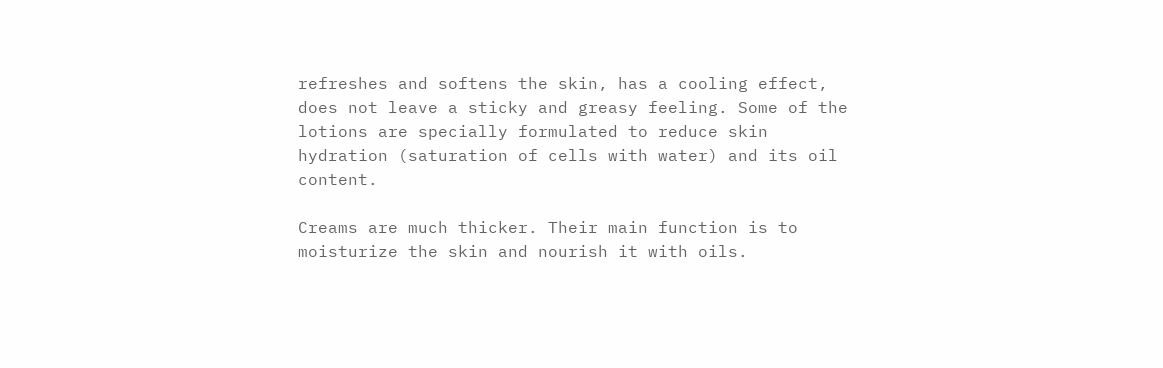refreshes and softens the skin, has a cooling effect, does not leave a sticky and greasy feeling. Some of the lotions are specially formulated to reduce skin hydration (saturation of cells with water) and its oil content.

Creams are much thicker. Their main function is to moisturize the skin and nourish it with oils.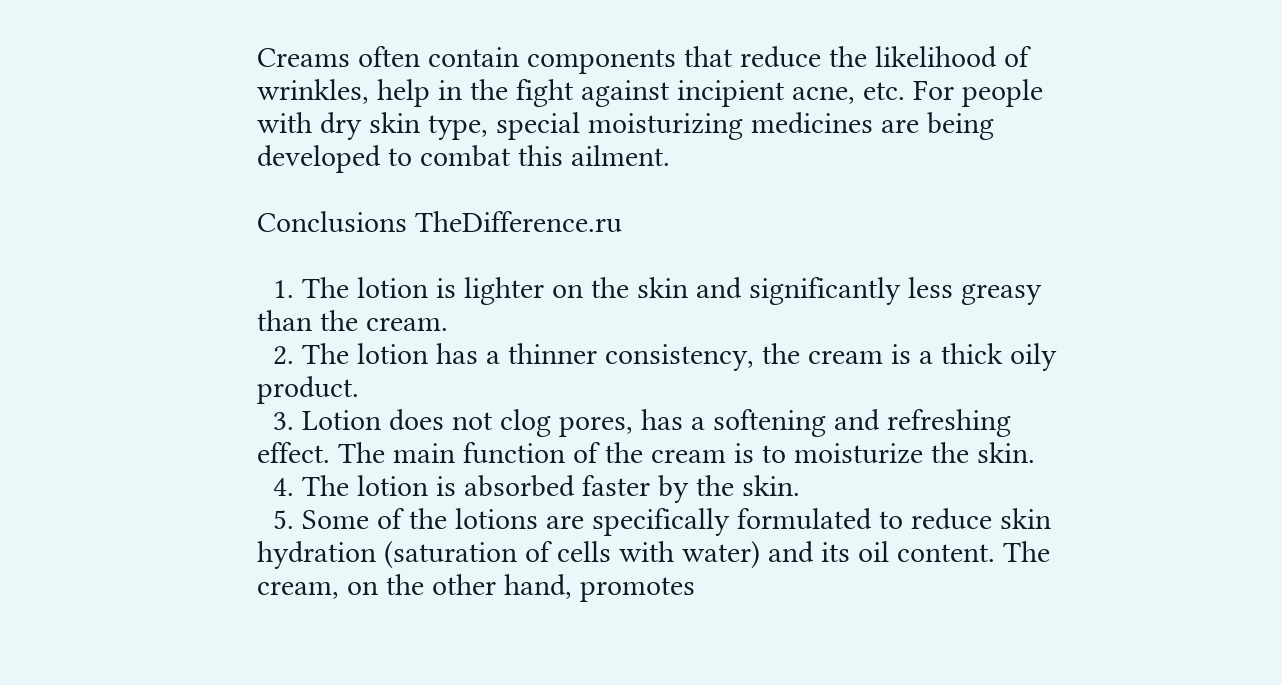Creams often contain components that reduce the likelihood of wrinkles, help in the fight against incipient acne, etc. For people with dry skin type, special moisturizing medicines are being developed to combat this ailment.

Conclusions TheDifference.ru

  1. The lotion is lighter on the skin and significantly less greasy than the cream.
  2. The lotion has a thinner consistency, the cream is a thick oily product.
  3. Lotion does not clog pores, has a softening and refreshing effect. The main function of the cream is to moisturize the skin.
  4. The lotion is absorbed faster by the skin.
  5. Some of the lotions are specifically formulated to reduce skin hydration (saturation of cells with water) and its oil content. The cream, on the other hand, promotes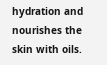hydration and nourishes the skin with oils.